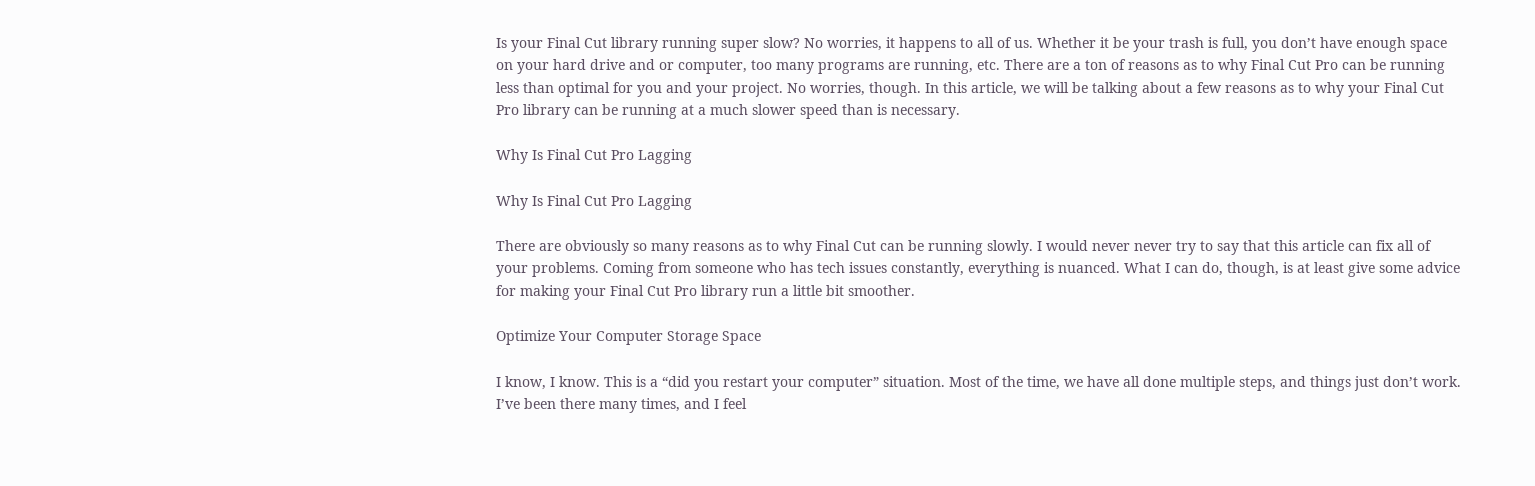Is your Final Cut library running super slow? No worries, it happens to all of us. Whether it be your trash is full, you don’t have enough space on your hard drive and or computer, too many programs are running, etc. There are a ton of reasons as to why Final Cut Pro can be running less than optimal for you and your project. No worries, though. In this article, we will be talking about a few reasons as to why your Final Cut Pro library can be running at a much slower speed than is necessary.

Why Is Final Cut Pro Lagging

Why Is Final Cut Pro Lagging

There are obviously so many reasons as to why Final Cut can be running slowly. I would never never try to say that this article can fix all of your problems. Coming from someone who has tech issues constantly, everything is nuanced. What I can do, though, is at least give some advice for making your Final Cut Pro library run a little bit smoother.

Optimize Your Computer Storage Space

I know, I know. This is a “did you restart your computer” situation. Most of the time, we have all done multiple steps, and things just don’t work. I’ve been there many times, and I feel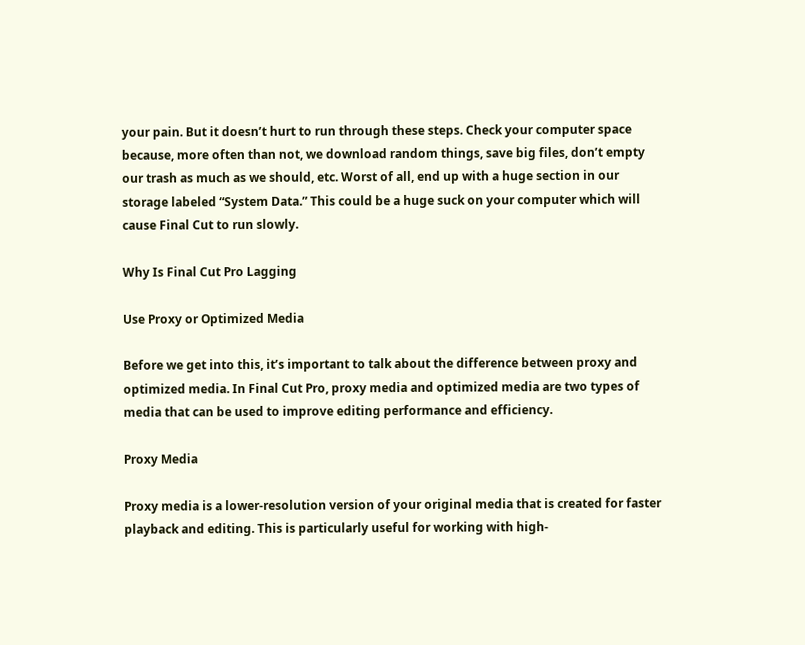your pain. But it doesn’t hurt to run through these steps. Check your computer space because, more often than not, we download random things, save big files, don’t empty our trash as much as we should, etc. Worst of all, end up with a huge section in our storage labeled “System Data.” This could be a huge suck on your computer which will cause Final Cut to run slowly.

Why Is Final Cut Pro Lagging

Use Proxy or Optimized Media

Before we get into this, it’s important to talk about the difference between proxy and optimized media. In Final Cut Pro, proxy media and optimized media are two types of media that can be used to improve editing performance and efficiency.

Proxy Media

Proxy media is a lower-resolution version of your original media that is created for faster playback and editing. This is particularly useful for working with high-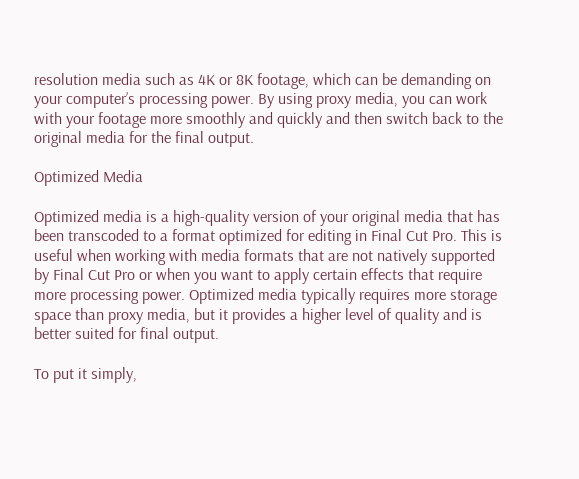resolution media such as 4K or 8K footage, which can be demanding on your computer’s processing power. By using proxy media, you can work with your footage more smoothly and quickly and then switch back to the original media for the final output.

Optimized Media

Optimized media is a high-quality version of your original media that has been transcoded to a format optimized for editing in Final Cut Pro. This is useful when working with media formats that are not natively supported by Final Cut Pro or when you want to apply certain effects that require more processing power. Optimized media typically requires more storage space than proxy media, but it provides a higher level of quality and is better suited for final output.

To put it simply,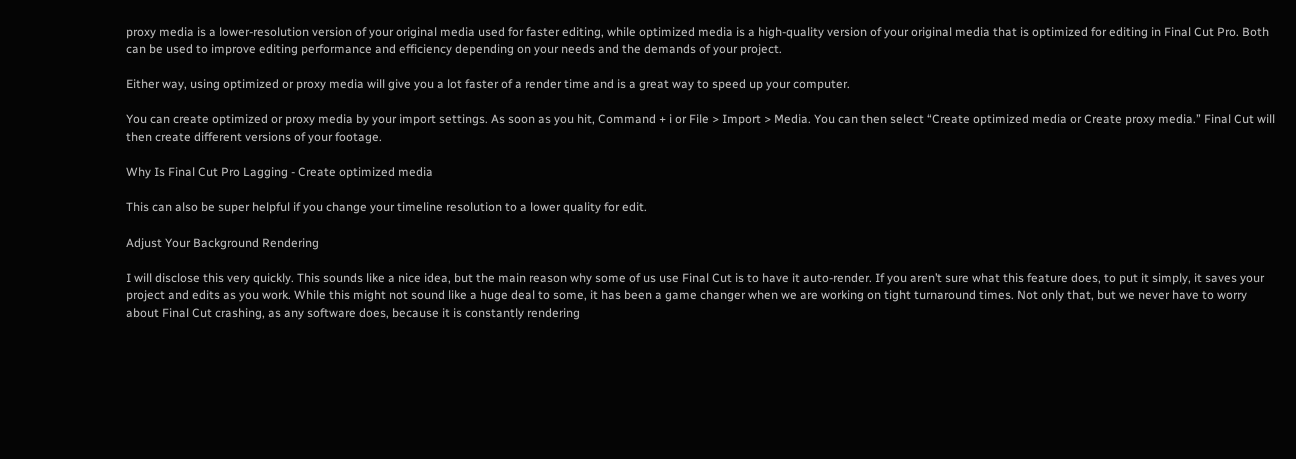proxy media is a lower-resolution version of your original media used for faster editing, while optimized media is a high-quality version of your original media that is optimized for editing in Final Cut Pro. Both can be used to improve editing performance and efficiency depending on your needs and the demands of your project.

Either way, using optimized or proxy media will give you a lot faster of a render time and is a great way to speed up your computer.

You can create optimized or proxy media by your import settings. As soon as you hit, Command + i or File > Import > Media. You can then select “Create optimized media or Create proxy media.” Final Cut will then create different versions of your footage.

Why Is Final Cut Pro Lagging - Create optimized media

This can also be super helpful if you change your timeline resolution to a lower quality for edit.

Adjust Your Background Rendering

I will disclose this very quickly. This sounds like a nice idea, but the main reason why some of us use Final Cut is to have it auto-render. If you aren’t sure what this feature does, to put it simply, it saves your project and edits as you work. While this might not sound like a huge deal to some, it has been a game changer when we are working on tight turnaround times. Not only that, but we never have to worry about Final Cut crashing, as any software does, because it is constantly rendering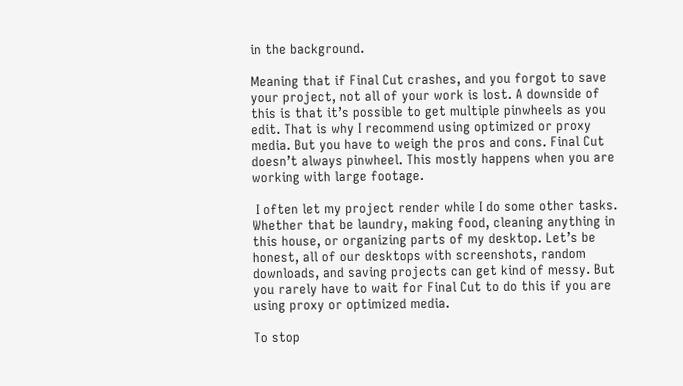in the background.

Meaning that if Final Cut crashes, and you forgot to save your project, not all of your work is lost. A downside of this is that it’s possible to get multiple pinwheels as you edit. That is why I recommend using optimized or proxy media. But you have to weigh the pros and cons. Final Cut doesn’t always pinwheel. This mostly happens when you are working with large footage.

 I often let my project render while I do some other tasks. Whether that be laundry, making food, cleaning anything in this house, or organizing parts of my desktop. Let’s be honest, all of our desktops with screenshots, random downloads, and saving projects can get kind of messy. But you rarely have to wait for Final Cut to do this if you are using proxy or optimized media.

To stop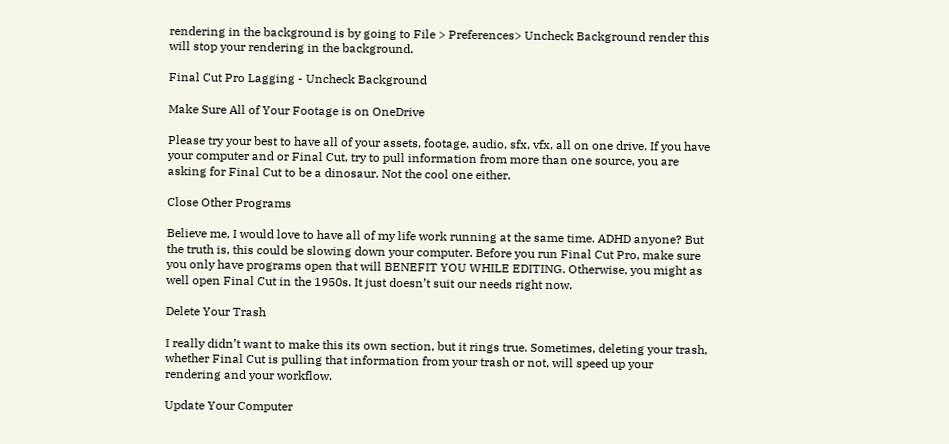rendering in the background is by going to File > Preferences> Uncheck Background render this will stop your rendering in the background.

Final Cut Pro Lagging - Uncheck Background

Make Sure All of Your Footage is on OneDrive

Please try your best to have all of your assets, footage, audio, sfx, vfx, all on one drive. If you have your computer and or Final Cut, try to pull information from more than one source, you are asking for Final Cut to be a dinosaur. Not the cool one either.

Close Other Programs

Believe me, I would love to have all of my life work running at the same time. ADHD anyone? But the truth is, this could be slowing down your computer. Before you run Final Cut Pro, make sure you only have programs open that will BENEFIT YOU WHILE EDITING. Otherwise, you might as well open Final Cut in the 1950s. It just doesn’t suit our needs right now.

Delete Your Trash

I really didn’t want to make this its own section, but it rings true. Sometimes, deleting your trash, whether Final Cut is pulling that information from your trash or not, will speed up your rendering and your workflow.

Update Your Computer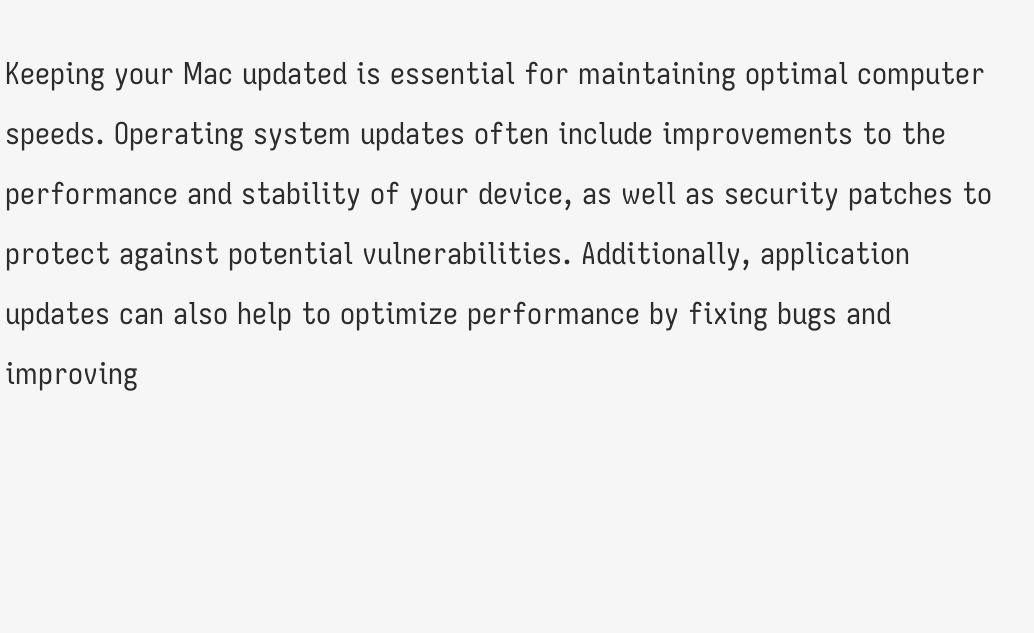Keeping your Mac updated is essential for maintaining optimal computer speeds. Operating system updates often include improvements to the performance and stability of your device, as well as security patches to protect against potential vulnerabilities. Additionally, application updates can also help to optimize performance by fixing bugs and improving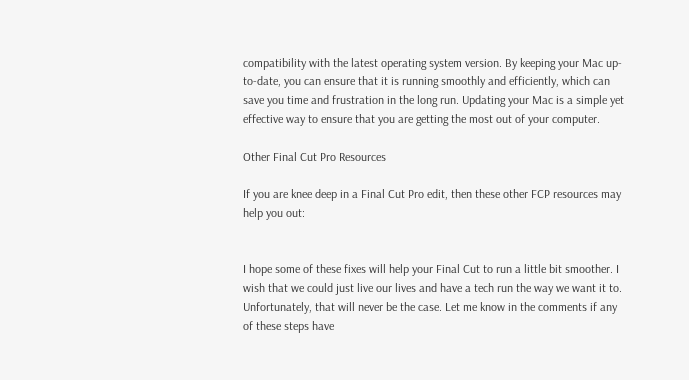compatibility with the latest operating system version. By keeping your Mac up-to-date, you can ensure that it is running smoothly and efficiently, which can save you time and frustration in the long run. Updating your Mac is a simple yet effective way to ensure that you are getting the most out of your computer.

Other Final Cut Pro Resources

If you are knee deep in a Final Cut Pro edit, then these other FCP resources may help you out:


I hope some of these fixes will help your Final Cut to run a little bit smoother. I wish that we could just live our lives and have a tech run the way we want it to. Unfortunately, that will never be the case. Let me know in the comments if any of these steps have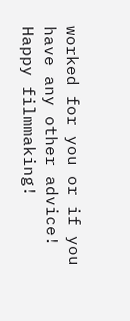worked for you or if you have any other advice! Happy filmmaking!